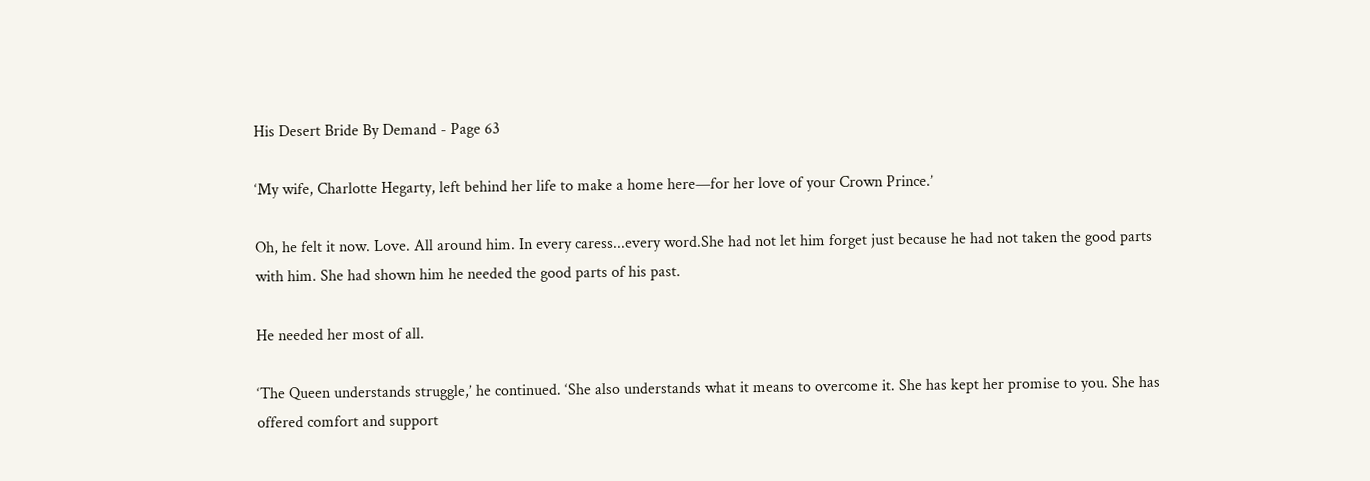His Desert Bride By Demand - Page 63

‘My wife, Charlotte Hegarty, left behind her life to make a home here—for her love of your Crown Prince.’

Oh, he felt it now. Love. All around him. In every caress...every word.She had not let him forget just because he had not taken the good parts with him. She had shown him he needed the good parts of his past.

He needed her most of all.

‘The Queen understands struggle,’ he continued. ‘She also understands what it means to overcome it. She has kept her promise to you. She has offered comfort and support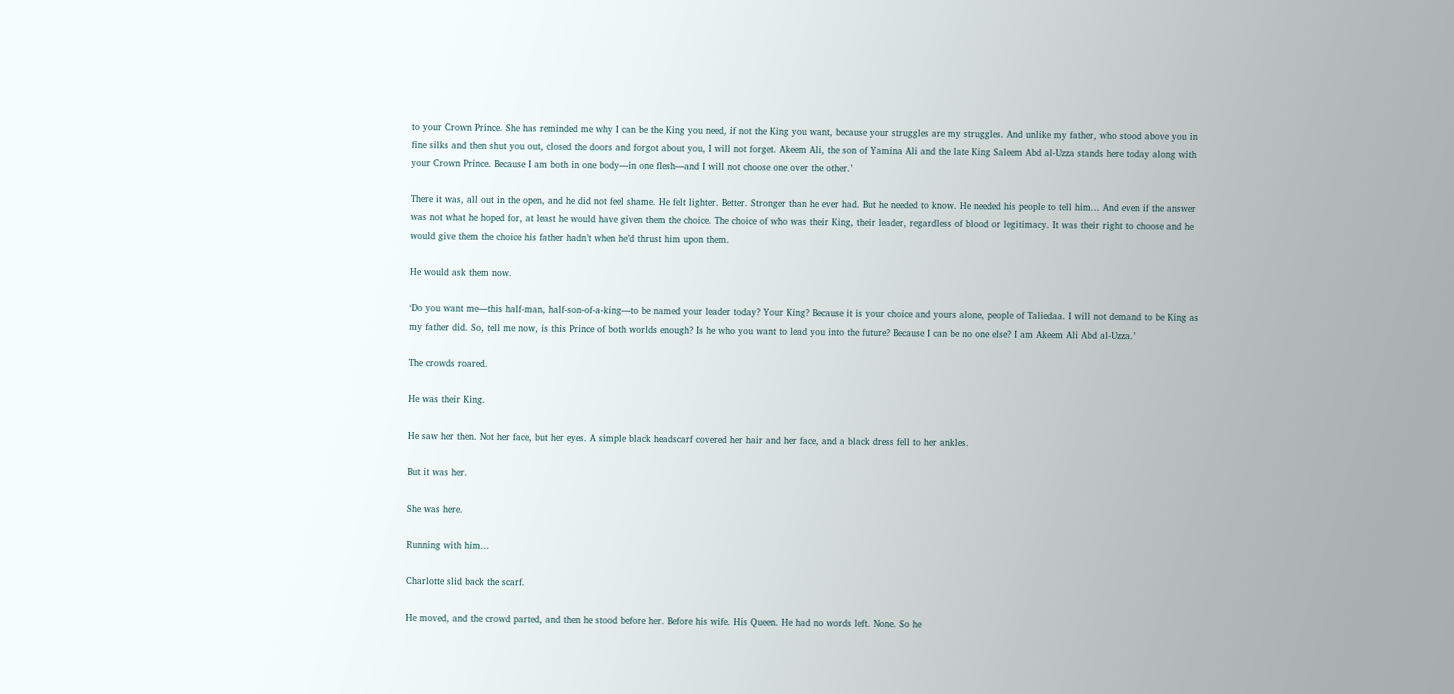to your Crown Prince. She has reminded me why I can be the King you need, if not the King you want, because your struggles are my struggles. And unlike my father, who stood above you in fine silks and then shut you out, closed the doors and forgot about you, I will not forget. Akeem Ali, the son of Yamina Ali and the late King Saleem Abd al-Uzza stands here today along with your Crown Prince. Because I am both in one body—in one flesh—and I will not choose one over the other.’

There it was, all out in the open, and he did not feel shame. He felt lighter. Better. Stronger than he ever had. But he needed to know. He needed his people to tell him... And even if the answer was not what he hoped for, at least he would have given them the choice. The choice of who was their King, their leader, regardless of blood or legitimacy. It was their right to choose and he would give them the choice his father hadn’t when he’d thrust him upon them.

He would ask them now.

‘Do you want me—this half-man, half-son-of-a-king—to be named your leader today? Your King? Because it is your choice and yours alone, people of Taliedaa. I will not demand to be King as my father did. So, tell me now, is this Prince of both worlds enough? Is he who you want to lead you into the future? Because I can be no one else? I am Akeem Ali Abd al-Uzza.’

The crowds roared.

He was their King.

He saw her then. Not her face, but her eyes. A simple black headscarf covered her hair and her face, and a black dress fell to her ankles.

But it was her.

She was here.

Running with him...

Charlotte slid back the scarf.

He moved, and the crowd parted, and then he stood before her. Before his wife. His Queen. He had no words left. None. So he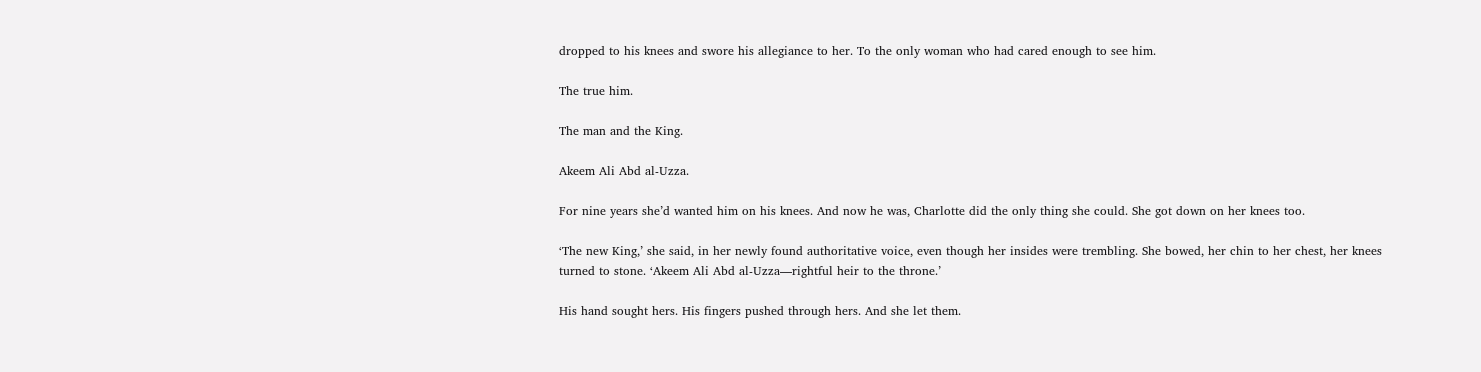dropped to his knees and swore his allegiance to her. To the only woman who had cared enough to see him.

The true him.

The man and the King.

Akeem Ali Abd al-Uzza.

For nine years she’d wanted him on his knees. And now he was, Charlotte did the only thing she could. She got down on her knees too.

‘The new King,’ she said, in her newly found authoritative voice, even though her insides were trembling. She bowed, her chin to her chest, her knees turned to stone. ‘Akeem Ali Abd al-Uzza—rightful heir to the throne.’

His hand sought hers. His fingers pushed through hers. And she let them.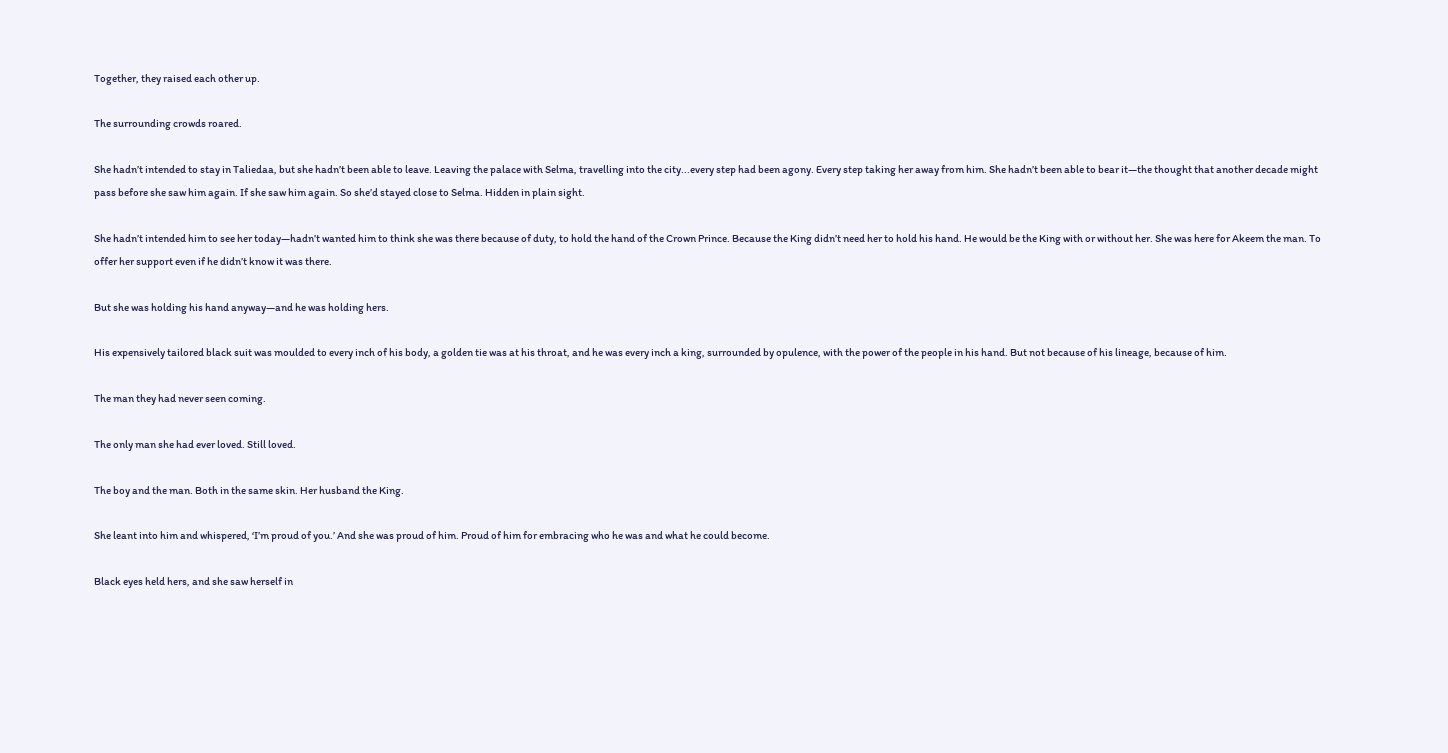Together, they raised each other up.

The surrounding crowds roared.

She hadn’t intended to stay in Taliedaa, but she hadn’t been able to leave. Leaving the palace with Selma, travelling into the city...every step had been agony. Every step taking her away from him. She hadn’t been able to bear it—the thought that another decade might pass before she saw him again. If she saw him again. So she’d stayed close to Selma. Hidden in plain sight.

She hadn’t intended him to see her today—hadn’t wanted him to think she was there because of duty, to hold the hand of the Crown Prince. Because the King didn’t need her to hold his hand. He would be the King with or without her. She was here for Akeem the man. To offer her support even if he didn’t know it was there.

But she was holding his hand anyway—and he was holding hers.

His expensively tailored black suit was moulded to every inch of his body, a golden tie was at his throat, and he was every inch a king, surrounded by opulence, with the power of the people in his hand. But not because of his lineage, because of him.

The man they had never seen coming.

The only man she had ever loved. Still loved.

The boy and the man. Both in the same skin. Her husband the King.

She leant into him and whispered, ‘I’m proud of you.’ And she was proud of him. Proud of him for embracing who he was and what he could become.

Black eyes held hers, and she saw herself in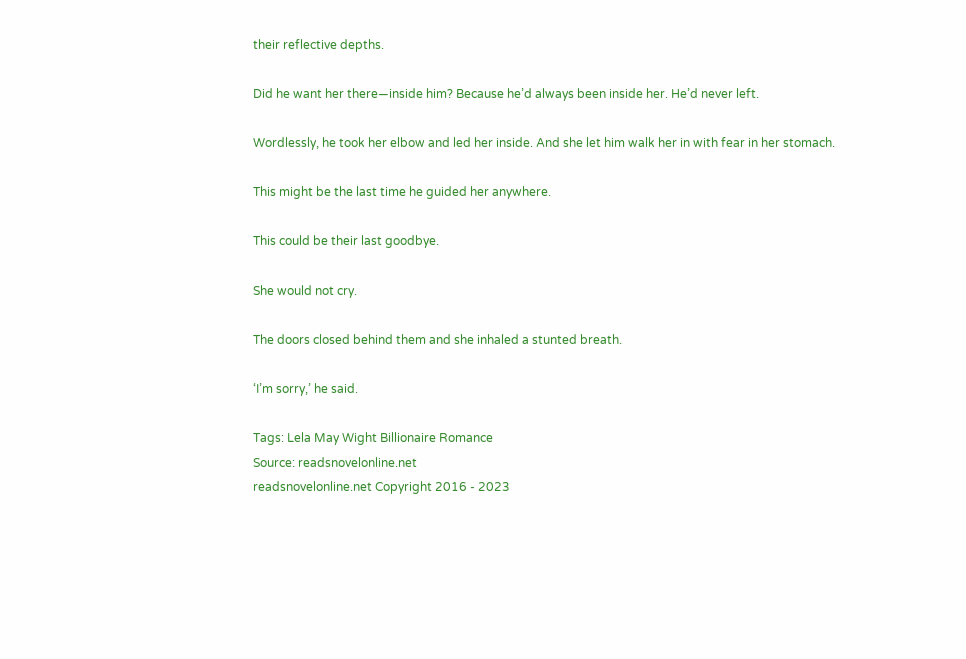their reflective depths.

Did he want her there—inside him? Because he’d always been inside her. He’d never left.

Wordlessly, he took her elbow and led her inside. And she let him walk her in with fear in her stomach.

This might be the last time he guided her anywhere.

This could be their last goodbye.

She would not cry.

The doors closed behind them and she inhaled a stunted breath.

‘I’m sorry,’ he said.

Tags: Lela May Wight Billionaire Romance
Source: readsnovelonline.net
readsnovelonline.net Copyright 2016 - 2023